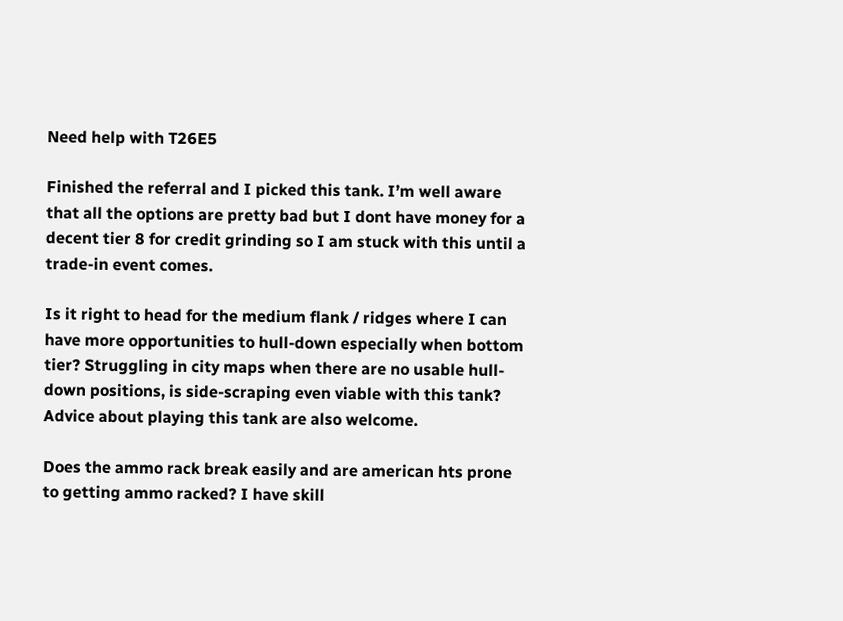Need help with T26E5

Finished the referral and I picked this tank. I’m well aware that all the options are pretty bad but I dont have money for a decent tier 8 for credit grinding so I am stuck with this until a trade-in event comes.

Is it right to head for the medium flank / ridges where I can have more opportunities to hull-down especially when bottom tier? Struggling in city maps when there are no usable hull-down positions, is side-scraping even viable with this tank? Advice about playing this tank are also welcome.

Does the ammo rack break easily and are american hts prone to getting ammo racked? I have skill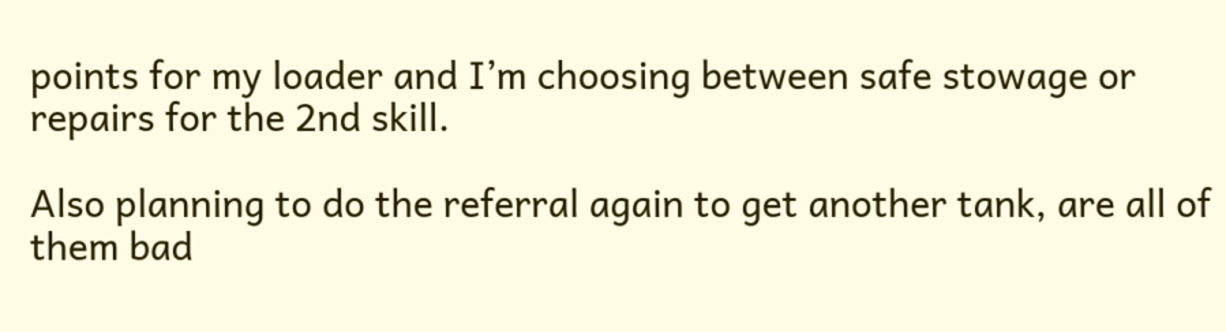points for my loader and I’m choosing between safe stowage or repairs for the 2nd skill.

Also planning to do the referral again to get another tank, are all of them bad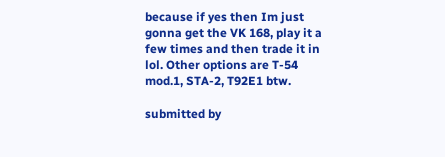because if yes then Im just gonna get the VK 168, play it a few times and then trade it in lol. Other options are T-54 mod.1, STA-2, T92E1 btw.

submitted by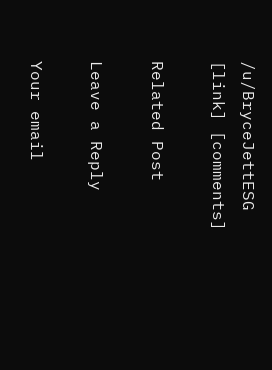/u/BryceJettESG
[link] [comments]

Related Post

Leave a Reply

Your email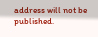address will not be published.